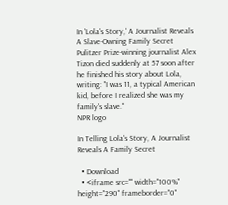In 'Lola's Story,' A Journalist Reveals A Slave-Owning Family Secret Pulitzer Prize-winning journalist Alex Tizon died suddenly at 57 soon after he finished his story about Lola, writing: "I was 11, a typical American kid, before I realized she was my family's slave."
NPR logo

In Telling Lola's Story, A Journalist Reveals A Family Secret

  • Download
  • <iframe src="" width="100%" height="290" frameborder="0"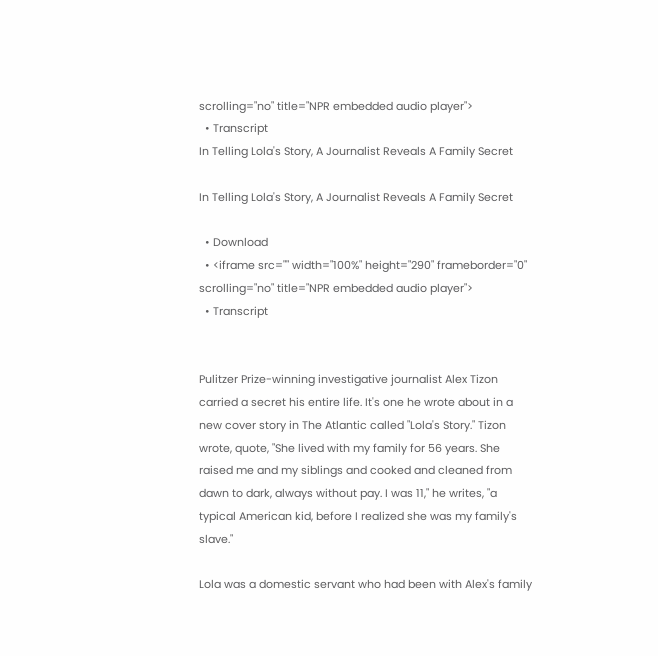scrolling="no" title="NPR embedded audio player">
  • Transcript
In Telling Lola's Story, A Journalist Reveals A Family Secret

In Telling Lola's Story, A Journalist Reveals A Family Secret

  • Download
  • <iframe src="" width="100%" height="290" frameborder="0" scrolling="no" title="NPR embedded audio player">
  • Transcript


Pulitzer Prize-winning investigative journalist Alex Tizon carried a secret his entire life. It's one he wrote about in a new cover story in The Atlantic called "Lola's Story." Tizon wrote, quote, "She lived with my family for 56 years. She raised me and my siblings and cooked and cleaned from dawn to dark, always without pay. I was 11," he writes, "a typical American kid, before I realized she was my family's slave."

Lola was a domestic servant who had been with Alex's family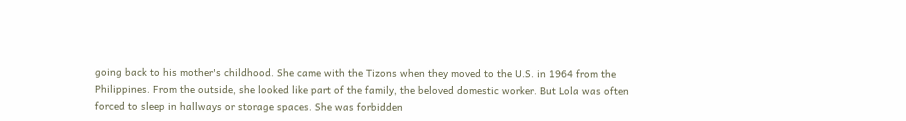going back to his mother's childhood. She came with the Tizons when they moved to the U.S. in 1964 from the Philippines. From the outside, she looked like part of the family, the beloved domestic worker. But Lola was often forced to sleep in hallways or storage spaces. She was forbidden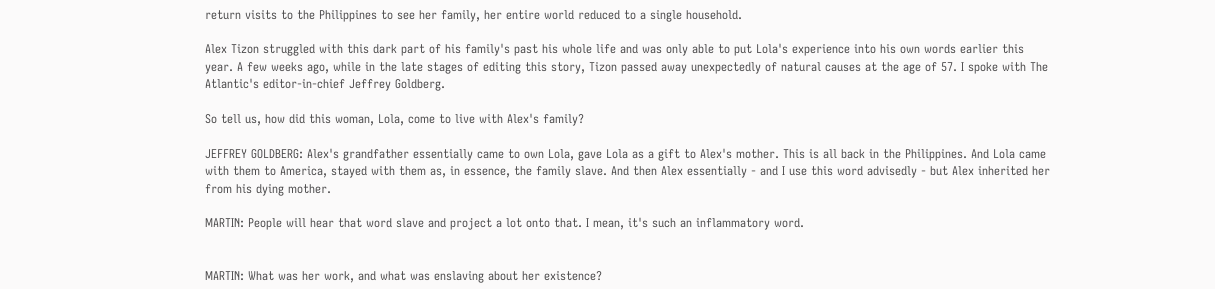return visits to the Philippines to see her family, her entire world reduced to a single household.

Alex Tizon struggled with this dark part of his family's past his whole life and was only able to put Lola's experience into his own words earlier this year. A few weeks ago, while in the late stages of editing this story, Tizon passed away unexpectedly of natural causes at the age of 57. I spoke with The Atlantic's editor-in-chief Jeffrey Goldberg.

So tell us, how did this woman, Lola, come to live with Alex's family?

JEFFREY GOLDBERG: Alex's grandfather essentially came to own Lola, gave Lola as a gift to Alex's mother. This is all back in the Philippines. And Lola came with them to America, stayed with them as, in essence, the family slave. And then Alex essentially - and I use this word advisedly - but Alex inherited her from his dying mother.

MARTIN: People will hear that word slave and project a lot onto that. I mean, it's such an inflammatory word.


MARTIN: What was her work, and what was enslaving about her existence?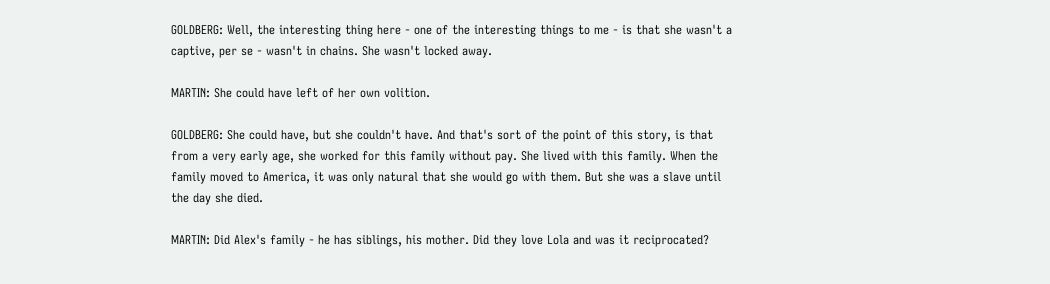GOLDBERG: Well, the interesting thing here - one of the interesting things to me - is that she wasn't a captive, per se - wasn't in chains. She wasn't locked away.

MARTIN: She could have left of her own volition.

GOLDBERG: She could have, but she couldn't have. And that's sort of the point of this story, is that from a very early age, she worked for this family without pay. She lived with this family. When the family moved to America, it was only natural that she would go with them. But she was a slave until the day she died.

MARTIN: Did Alex's family - he has siblings, his mother. Did they love Lola and was it reciprocated?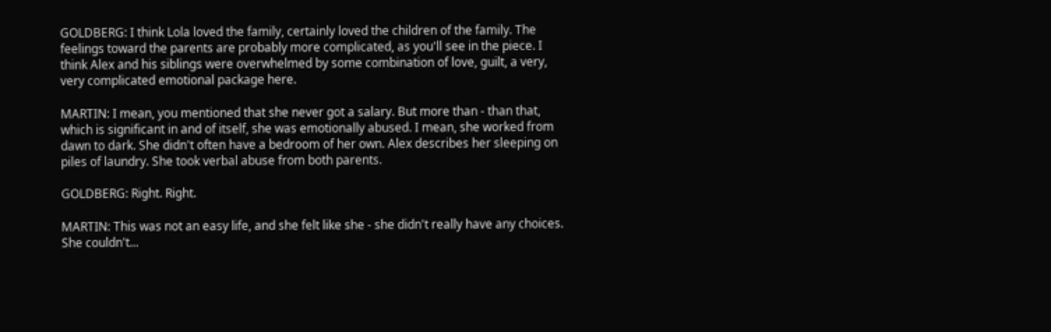GOLDBERG: I think Lola loved the family, certainly loved the children of the family. The feelings toward the parents are probably more complicated, as you'll see in the piece. I think Alex and his siblings were overwhelmed by some combination of love, guilt, a very, very complicated emotional package here.

MARTIN: I mean, you mentioned that she never got a salary. But more than - than that, which is significant in and of itself, she was emotionally abused. I mean, she worked from dawn to dark. She didn't often have a bedroom of her own. Alex describes her sleeping on piles of laundry. She took verbal abuse from both parents.

GOLDBERG: Right. Right.

MARTIN: This was not an easy life, and she felt like she - she didn't really have any choices. She couldn't...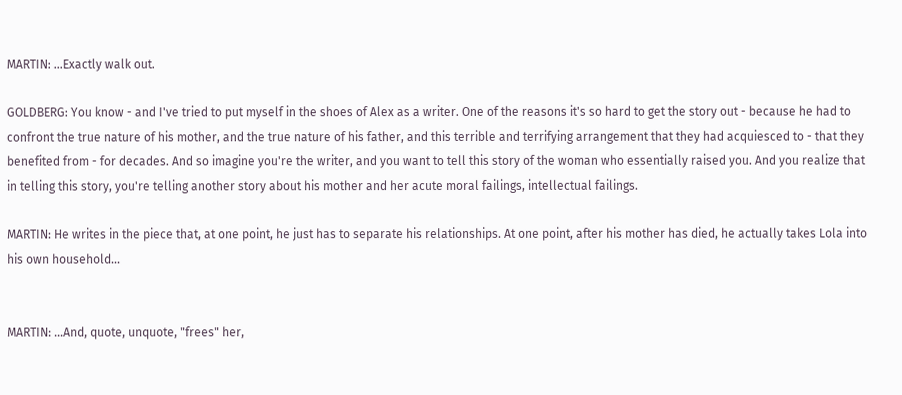MARTIN: ...Exactly walk out.

GOLDBERG: You know - and I've tried to put myself in the shoes of Alex as a writer. One of the reasons it's so hard to get the story out - because he had to confront the true nature of his mother, and the true nature of his father, and this terrible and terrifying arrangement that they had acquiesced to - that they benefited from - for decades. And so imagine you're the writer, and you want to tell this story of the woman who essentially raised you. And you realize that in telling this story, you're telling another story about his mother and her acute moral failings, intellectual failings.

MARTIN: He writes in the piece that, at one point, he just has to separate his relationships. At one point, after his mother has died, he actually takes Lola into his own household...


MARTIN: ...And, quote, unquote, "frees" her,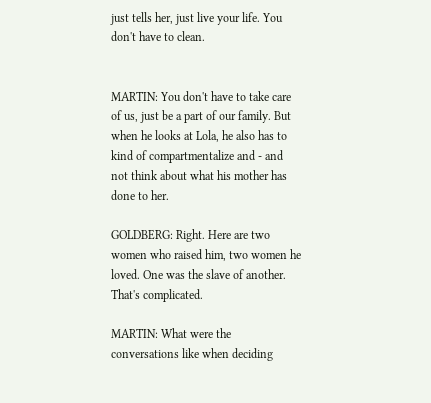just tells her, just live your life. You don't have to clean.


MARTIN: You don't have to take care of us, just be a part of our family. But when he looks at Lola, he also has to kind of compartmentalize and - and not think about what his mother has done to her.

GOLDBERG: Right. Here are two women who raised him, two women he loved. One was the slave of another. That's complicated.

MARTIN: What were the conversations like when deciding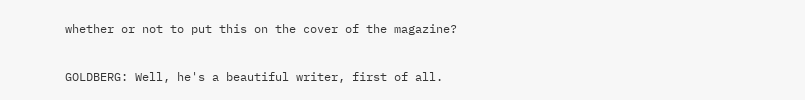whether or not to put this on the cover of the magazine?

GOLDBERG: Well, he's a beautiful writer, first of all.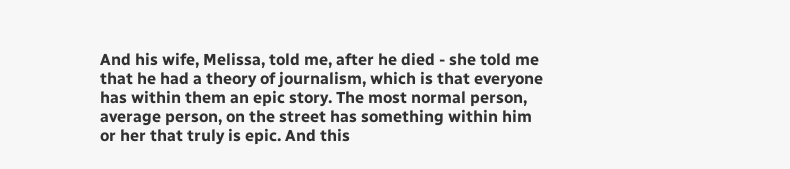And his wife, Melissa, told me, after he died - she told me that he had a theory of journalism, which is that everyone has within them an epic story. The most normal person, average person, on the street has something within him or her that truly is epic. And this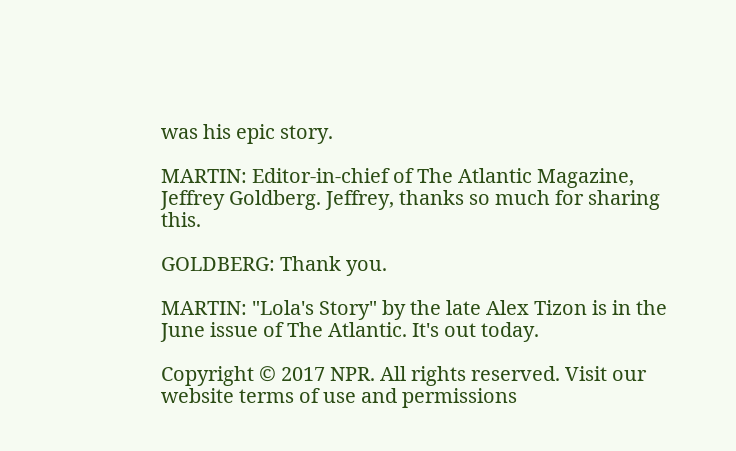was his epic story.

MARTIN: Editor-in-chief of The Atlantic Magazine, Jeffrey Goldberg. Jeffrey, thanks so much for sharing this.

GOLDBERG: Thank you.

MARTIN: "Lola's Story" by the late Alex Tizon is in the June issue of The Atlantic. It's out today.

Copyright © 2017 NPR. All rights reserved. Visit our website terms of use and permissions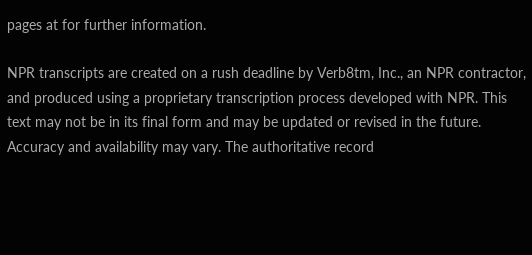pages at for further information.

NPR transcripts are created on a rush deadline by Verb8tm, Inc., an NPR contractor, and produced using a proprietary transcription process developed with NPR. This text may not be in its final form and may be updated or revised in the future. Accuracy and availability may vary. The authoritative record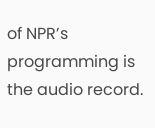of NPR’s programming is the audio record.